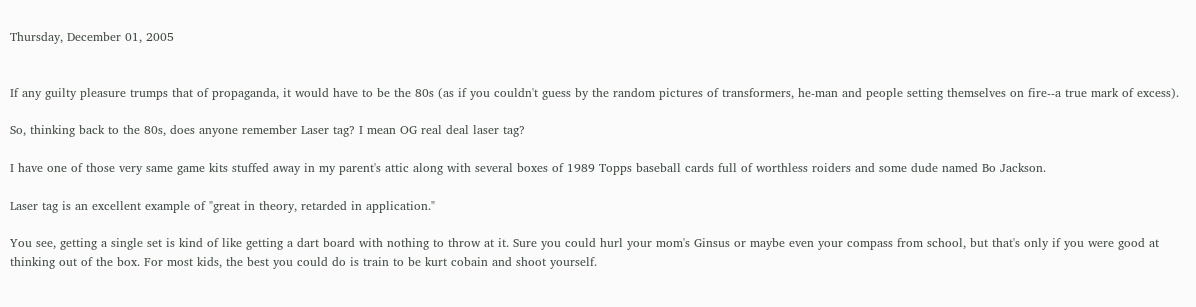Thursday, December 01, 2005


If any guilty pleasure trumps that of propaganda, it would have to be the 80s (as if you couldn't guess by the random pictures of transformers, he-man and people setting themselves on fire--a true mark of excess).

So, thinking back to the 80s, does anyone remember Laser tag? I mean OG real deal laser tag?

I have one of those very same game kits stuffed away in my parent's attic along with several boxes of 1989 Topps baseball cards full of worthless roiders and some dude named Bo Jackson.

Laser tag is an excellent example of "great in theory, retarded in application."

You see, getting a single set is kind of like getting a dart board with nothing to throw at it. Sure you could hurl your mom's Ginsus or maybe even your compass from school, but that's only if you were good at thinking out of the box. For most kids, the best you could do is train to be kurt cobain and shoot yourself.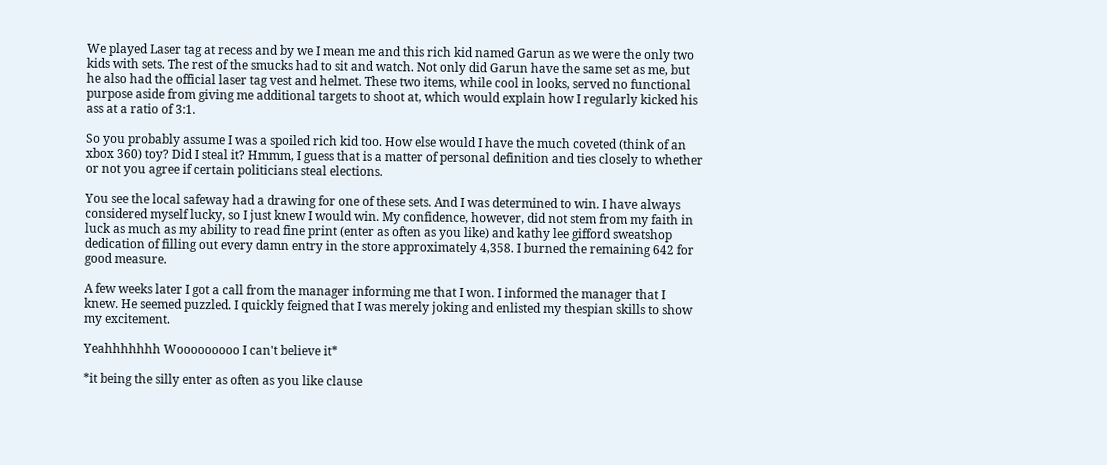We played Laser tag at recess and by we I mean me and this rich kid named Garun as we were the only two kids with sets. The rest of the smucks had to sit and watch. Not only did Garun have the same set as me, but he also had the official laser tag vest and helmet. These two items, while cool in looks, served no functional purpose aside from giving me additional targets to shoot at, which would explain how I regularly kicked his ass at a ratio of 3:1.

So you probably assume I was a spoiled rich kid too. How else would I have the much coveted (think of an xbox 360) toy? Did I steal it? Hmmm, I guess that is a matter of personal definition and ties closely to whether or not you agree if certain politicians steal elections.

You see the local safeway had a drawing for one of these sets. And I was determined to win. I have always considered myself lucky, so I just knew I would win. My confidence, however, did not stem from my faith in luck as much as my ability to read fine print (enter as often as you like) and kathy lee gifford sweatshop dedication of filling out every damn entry in the store approximately 4,358. I burned the remaining 642 for good measure.

A few weeks later I got a call from the manager informing me that I won. I informed the manager that I knew. He seemed puzzled. I quickly feigned that I was merely joking and enlisted my thespian skills to show my excitement.

Yeahhhhhhh Wooooooooo I can't believe it*

*it being the silly enter as often as you like clause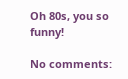Oh 80s, you so funny!

No comments: